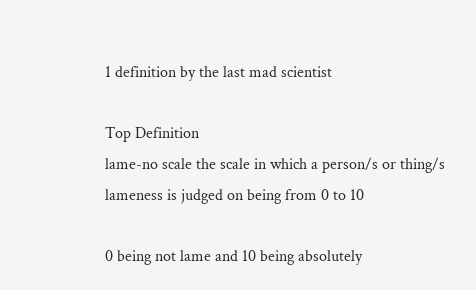1 definition by the last mad scientist

Top Definition
lame-no scale the scale in which a person/s or thing/s
lameness is judged on being from 0 to 10

0 being not lame and 10 being absolutely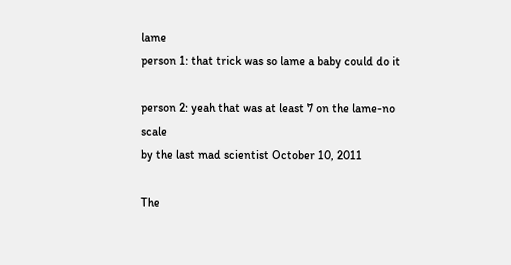lame
person 1: that trick was so lame a baby could do it

person 2: yeah that was at least 7 on the lame-no scale
by the last mad scientist October 10, 2011

The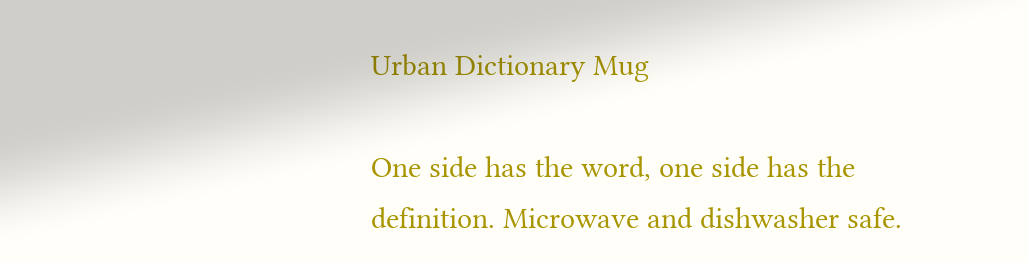Urban Dictionary Mug

One side has the word, one side has the definition. Microwave and dishwasher safe.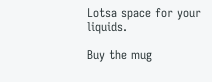Lotsa space for your liquids.

Buy the mug